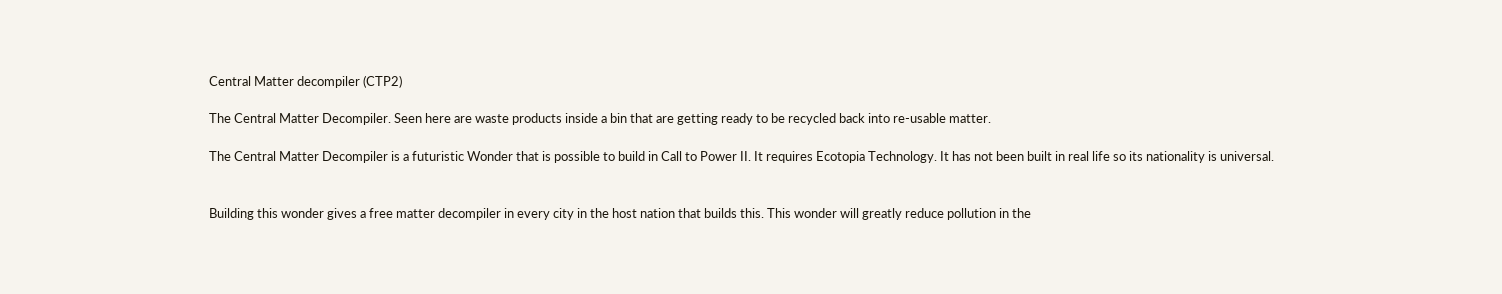Central Matter decompiler (CTP2)

The Central Matter Decompiler. Seen here are waste products inside a bin that are getting ready to be recycled back into re-usable matter.

The Central Matter Decompiler is a futuristic Wonder that is possible to build in Call to Power II. It requires Ecotopia Technology. It has not been built in real life so its nationality is universal.


Building this wonder gives a free matter decompiler in every city in the host nation that builds this. This wonder will greatly reduce pollution in the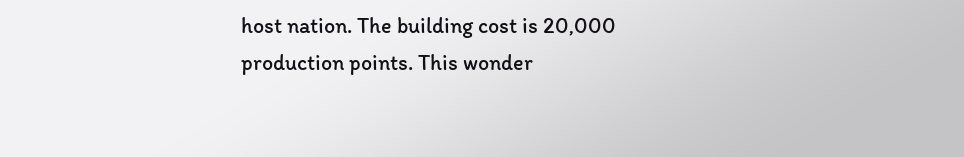host nation. The building cost is 20,000 production points. This wonder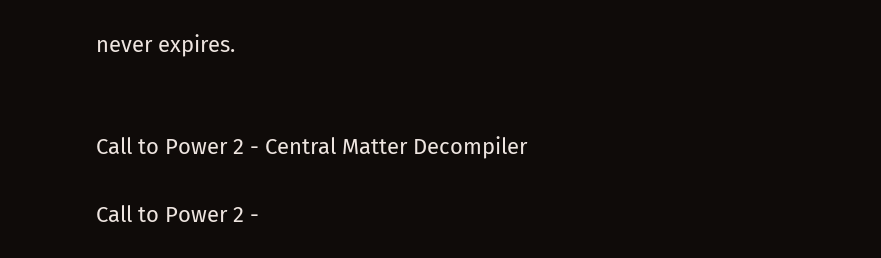never expires.


Call to Power 2 - Central Matter Decompiler

Call to Power 2 -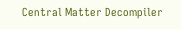Central Matter Decompiler